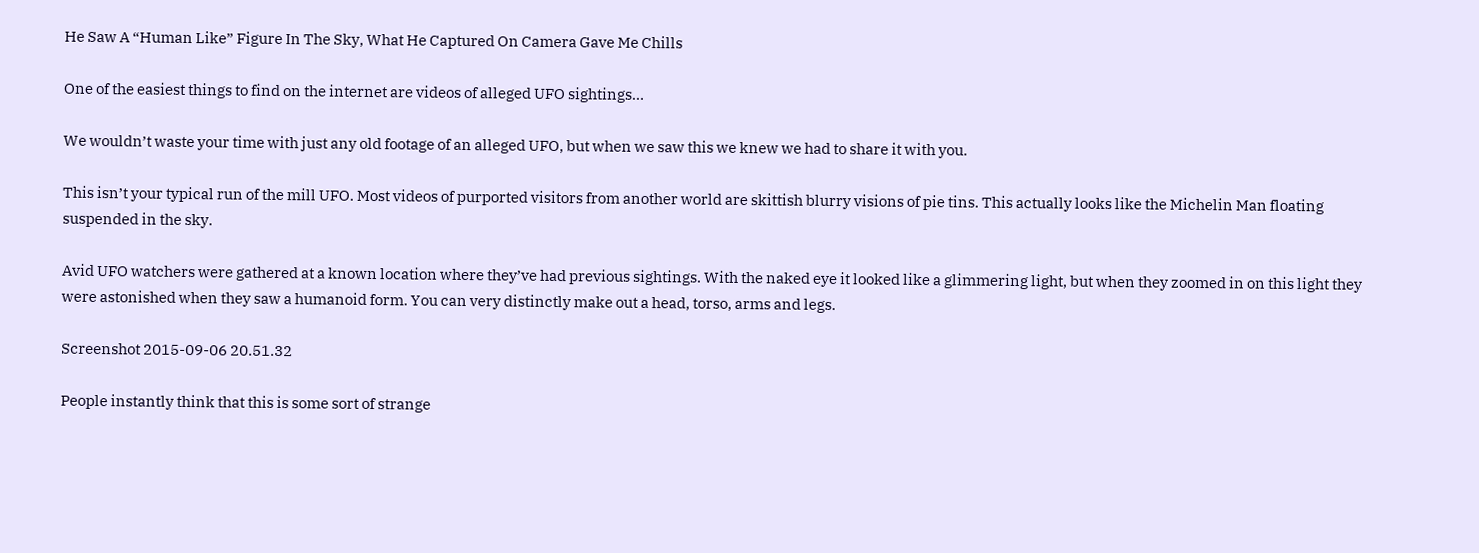He Saw A “Human Like” Figure In The Sky, What He Captured On Camera Gave Me Chills

One of the easiest things to find on the internet are videos of alleged UFO sightings…

We wouldn’t waste your time with just any old footage of an alleged UFO, but when we saw this we knew we had to share it with you.

This isn’t your typical run of the mill UFO. Most videos of purported visitors from another world are skittish blurry visions of pie tins. This actually looks like the Michelin Man floating suspended in the sky.

Avid UFO watchers were gathered at a known location where they’ve had previous sightings. With the naked eye it looked like a glimmering light, but when they zoomed in on this light they were astonished when they saw a humanoid form. You can very distinctly make out a head, torso, arms and legs.

Screenshot 2015-09-06 20.51.32

People instantly think that this is some sort of strange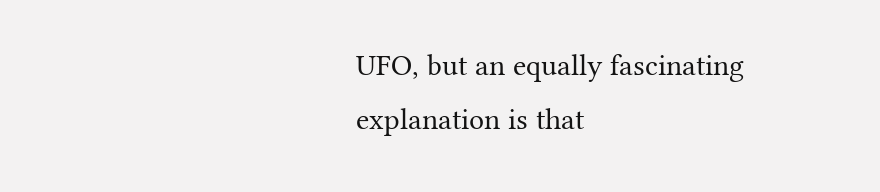UFO, but an equally fascinating explanation is that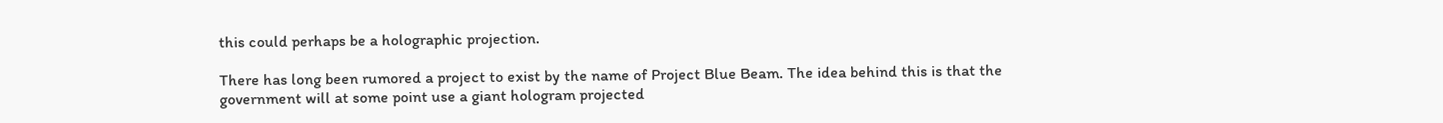this could perhaps be a holographic projection.

There has long been rumored a project to exist by the name of Project Blue Beam. The idea behind this is that the government will at some point use a giant hologram projected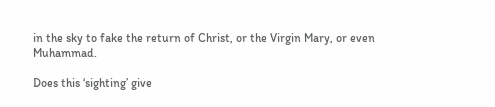in the sky to fake the return of Christ, or the Virgin Mary, or even Muhammad.

Does this ‘sighting’ give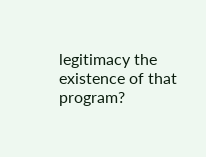legitimacy the existence of that program?